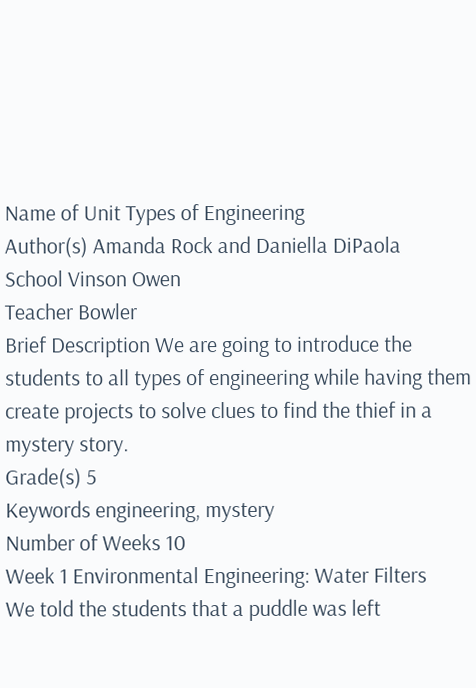Name of Unit Types of Engineering
Author(s) Amanda Rock and Daniella DiPaola
School Vinson Owen
Teacher Bowler
Brief Description We are going to introduce the students to all types of engineering while having them create projects to solve clues to find the thief in a mystery story.
Grade(s) 5
Keywords engineering, mystery
Number of Weeks 10
Week 1 Environmental Engineering: Water Filters     We told the students that a puddle was left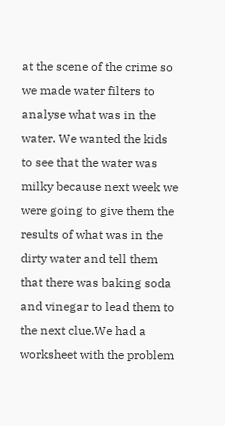at the scene of the crime so we made water filters to analyse what was in the water. We wanted the kids to see that the water was milky because next week we were going to give them the results of what was in the dirty water and tell them that there was baking soda and vinegar to lead them to the next clue.We had a worksheet with the problem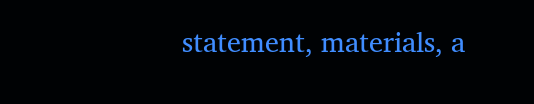statement, materials, a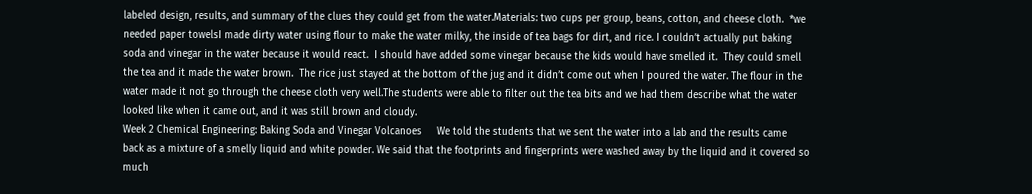labeled design, results, and summary of the clues they could get from the water.Materials: two cups per group, beans, cotton, and cheese cloth.  *we needed paper towelsI made dirty water using flour to make the water milky, the inside of tea bags for dirt, and rice. I couldn’t actually put baking soda and vinegar in the water because it would react.  I should have added some vinegar because the kids would have smelled it.  They could smell the tea and it made the water brown.  The rice just stayed at the bottom of the jug and it didn’t come out when I poured the water. The flour in the water made it not go through the cheese cloth very well.The students were able to filter out the tea bits and we had them describe what the water looked like when it came out, and it was still brown and cloudy.
Week 2 Chemical Engineering: Baking Soda and Vinegar Volcanoes     We told the students that we sent the water into a lab and the results came back as a mixture of a smelly liquid and white powder. We said that the footprints and fingerprints were washed away by the liquid and it covered so much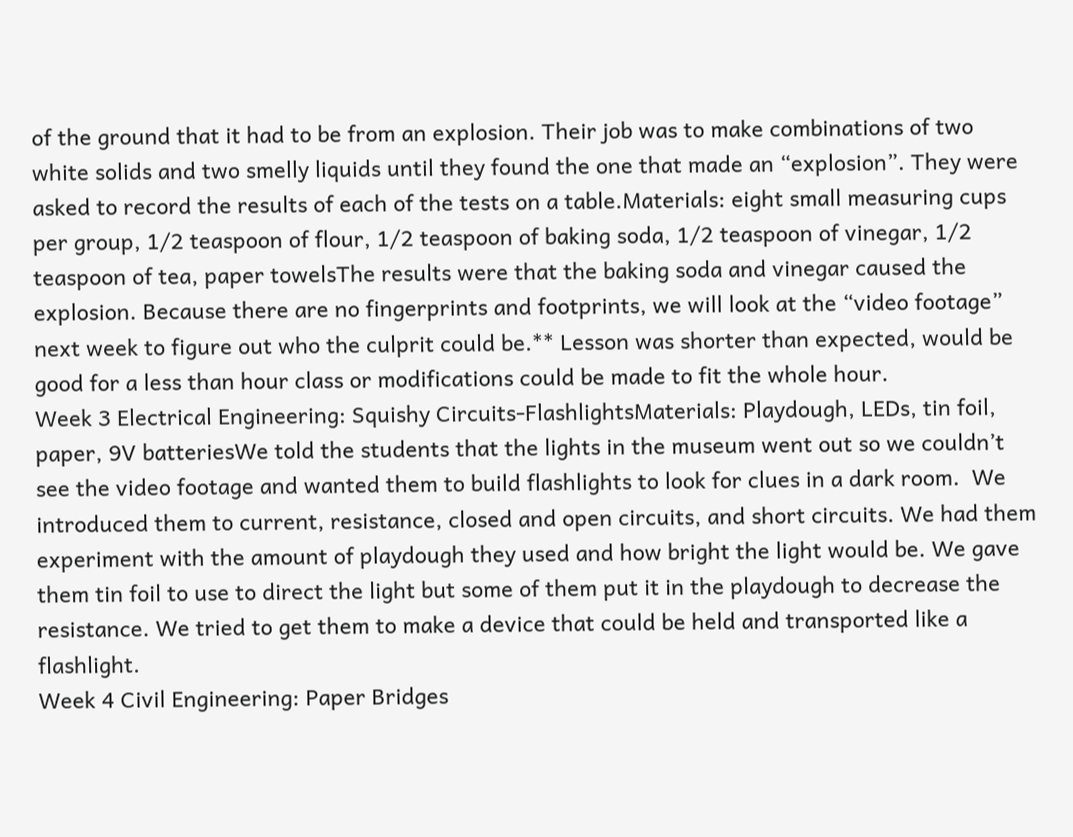of the ground that it had to be from an explosion. Their job was to make combinations of two white solids and two smelly liquids until they found the one that made an “explosion”. They were asked to record the results of each of the tests on a table.Materials: eight small measuring cups per group, 1/2 teaspoon of flour, 1/2 teaspoon of baking soda, 1/2 teaspoon of vinegar, 1/2 teaspoon of tea, paper towelsThe results were that the baking soda and vinegar caused the explosion. Because there are no fingerprints and footprints, we will look at the “video footage” next week to figure out who the culprit could be.** Lesson was shorter than expected, would be good for a less than hour class or modifications could be made to fit the whole hour.
Week 3 Electrical Engineering: Squishy Circuits-FlashlightsMaterials: Playdough, LEDs, tin foil, paper, 9V batteriesWe told the students that the lights in the museum went out so we couldn’t see the video footage and wanted them to build flashlights to look for clues in a dark room.  We introduced them to current, resistance, closed and open circuits, and short circuits. We had them experiment with the amount of playdough they used and how bright the light would be. We gave them tin foil to use to direct the light but some of them put it in the playdough to decrease the resistance. We tried to get them to make a device that could be held and transported like a flashlight.
Week 4 Civil Engineering: Paper Bridges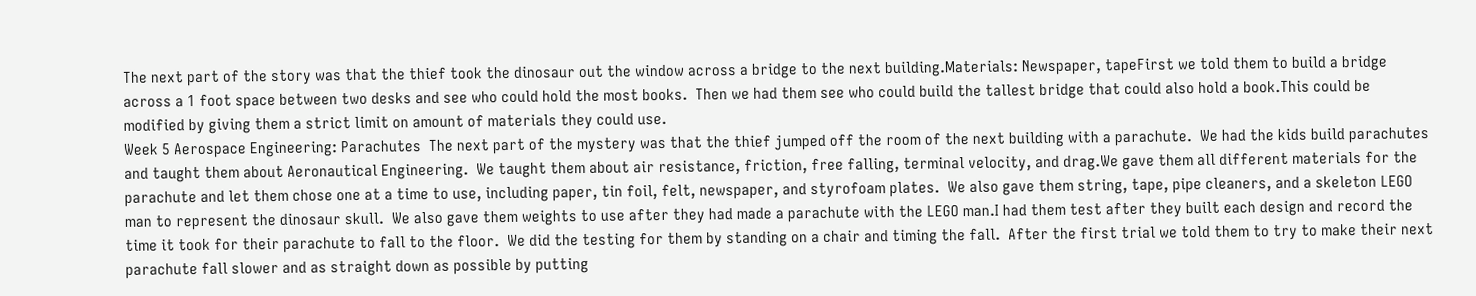The next part of the story was that the thief took the dinosaur out the window across a bridge to the next building.Materials: Newspaper, tapeFirst we told them to build a bridge across a 1 foot space between two desks and see who could hold the most books.  Then we had them see who could build the tallest bridge that could also hold a book.This could be modified by giving them a strict limit on amount of materials they could use.
Week 5 Aerospace Engineering: Parachutes  The next part of the mystery was that the thief jumped off the room of the next building with a parachute.  We had the kids build parachutes and taught them about Aeronautical Engineering.  We taught them about air resistance, friction, free falling, terminal velocity, and drag.We gave them all different materials for the parachute and let them chose one at a time to use, including paper, tin foil, felt, newspaper, and styrofoam plates.  We also gave them string, tape, pipe cleaners, and a skeleton LEGO man to represent the dinosaur skull.  We also gave them weights to use after they had made a parachute with the LEGO man.I had them test after they built each design and record the time it took for their parachute to fall to the floor.  We did the testing for them by standing on a chair and timing the fall.  After the first trial we told them to try to make their next parachute fall slower and as straight down as possible by putting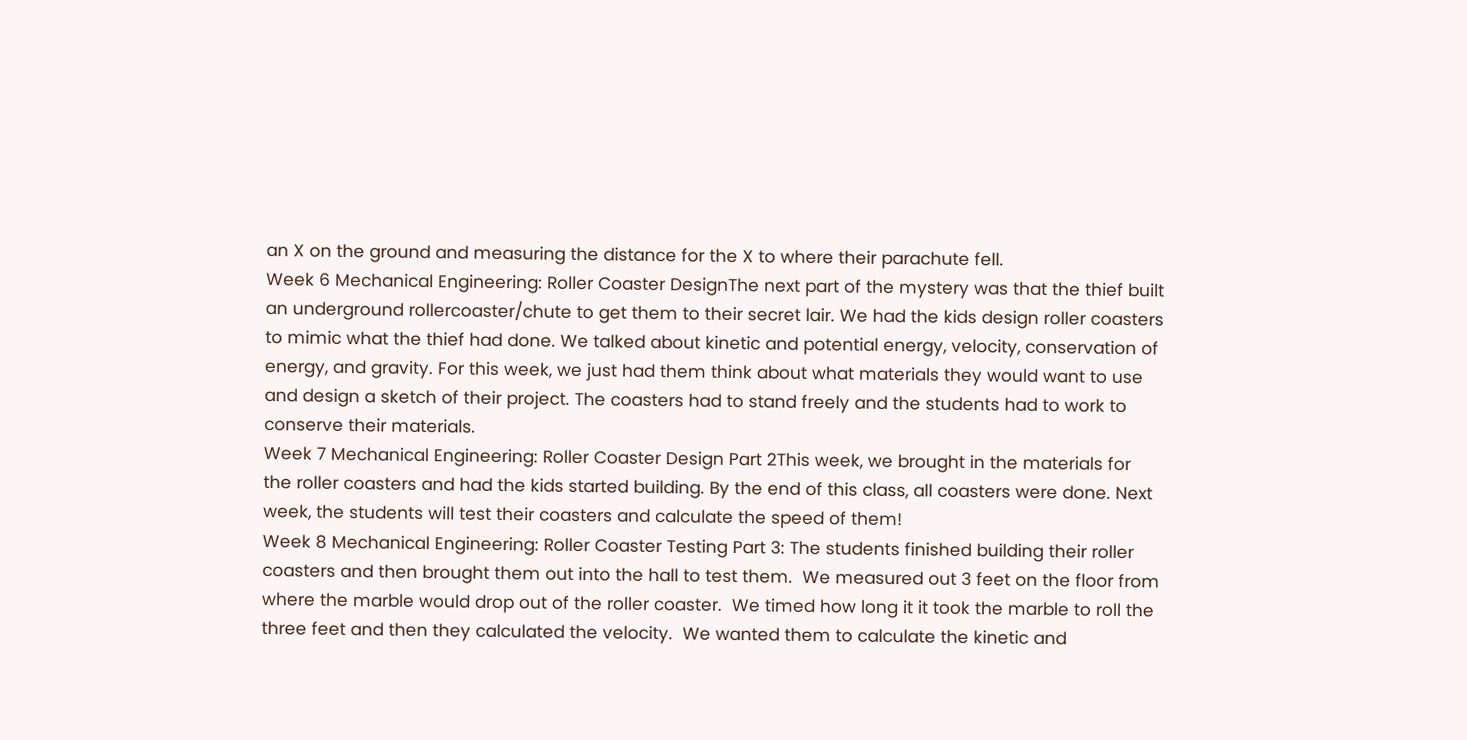an X on the ground and measuring the distance for the X to where their parachute fell.
Week 6 Mechanical Engineering: Roller Coaster DesignThe next part of the mystery was that the thief built an underground rollercoaster/chute to get them to their secret lair. We had the kids design roller coasters to mimic what the thief had done. We talked about kinetic and potential energy, velocity, conservation of energy, and gravity. For this week, we just had them think about what materials they would want to use and design a sketch of their project. The coasters had to stand freely and the students had to work to conserve their materials.
Week 7 Mechanical Engineering: Roller Coaster Design Part 2This week, we brought in the materials for the roller coasters and had the kids started building. By the end of this class, all coasters were done. Next week, the students will test their coasters and calculate the speed of them!
Week 8 Mechanical Engineering: Roller Coaster Testing Part 3: The students finished building their roller coasters and then brought them out into the hall to test them.  We measured out 3 feet on the floor from where the marble would drop out of the roller coaster.  We timed how long it it took the marble to roll the three feet and then they calculated the velocity.  We wanted them to calculate the kinetic and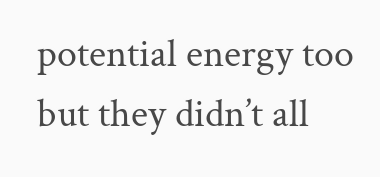potential energy too but they didn’t all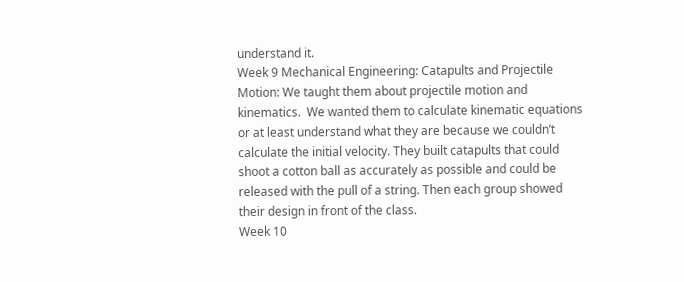understand it.
Week 9 Mechanical Engineering: Catapults and Projectile Motion: We taught them about projectile motion and kinematics.  We wanted them to calculate kinematic equations or at least understand what they are because we couldn’t calculate the initial velocity. They built catapults that could shoot a cotton ball as accurately as possible and could be released with the pull of a string. Then each group showed their design in front of the class.
Week 10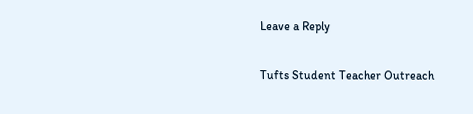Leave a Reply

Tufts Student Teacher Outreach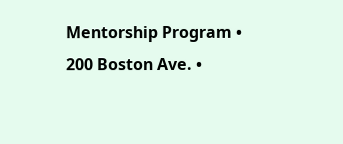Mentorship Program • 200 Boston Ave. •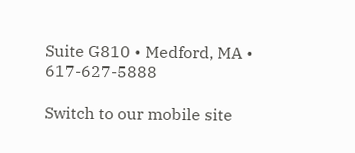Suite G810 • Medford, MA • 617-627-5888

Switch to our mobile site